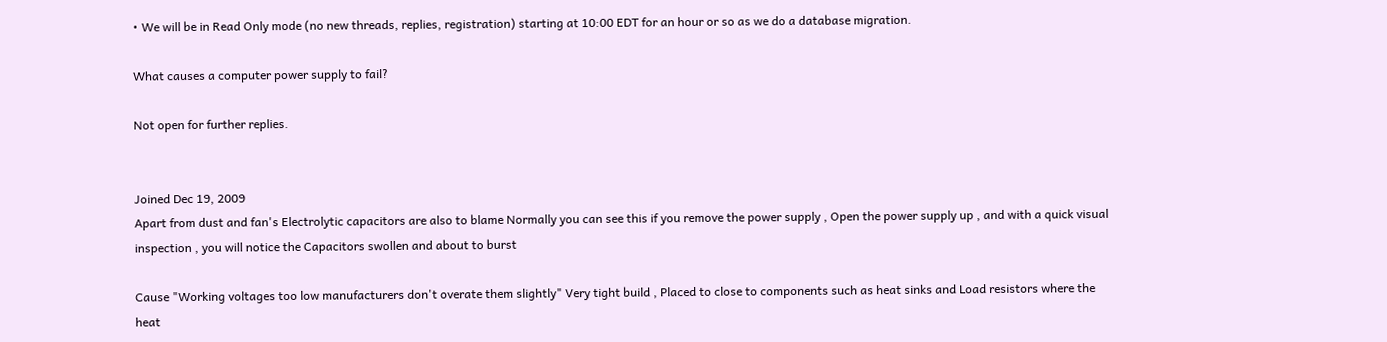• We will be in Read Only mode (no new threads, replies, registration) starting at 10:00 EDT for an hour or so as we do a database migration.

What causes a computer power supply to fail?

Not open for further replies.


Joined Dec 19, 2009
Apart from dust and fan's Electrolytic capacitors are also to blame Normally you can see this if you remove the power supply , Open the power supply up , and with a quick visual inspection , you will notice the Capacitors swollen and about to burst

Cause "Working voltages too low manufacturers don't overate them slightly" Very tight build , Placed to close to components such as heat sinks and Load resistors where the heat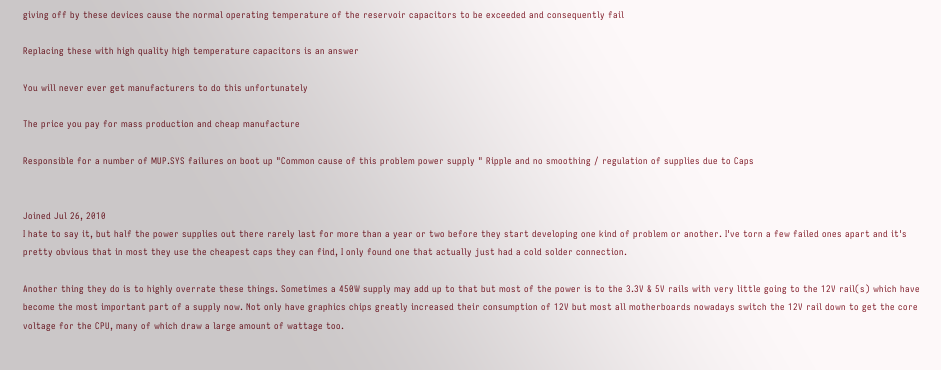giving off by these devices cause the normal operating temperature of the reservoir capacitors to be exceeded and consequently fail

Replacing these with high quality high temperature capacitors is an answer

You will never ever get manufacturers to do this unfortunately

The price you pay for mass production and cheap manufacture

Responsible for a number of MUP.SYS failures on boot up "Common cause of this problem power supply " Ripple and no smoothing / regulation of supplies due to Caps


Joined Jul 26, 2010
I hate to say it, but half the power supplies out there rarely last for more than a year or two before they start developing one kind of problem or another. I've torn a few failed ones apart and it's pretty obvious that in most they use the cheapest caps they can find, I only found one that actually just had a cold solder connection.

Another thing they do is to highly overrate these things. Sometimes a 450W supply may add up to that but most of the power is to the 3.3V & 5V rails with very little going to the 12V rail(s) which have become the most important part of a supply now. Not only have graphics chips greatly increased their consumption of 12V but most all motherboards nowadays switch the 12V rail down to get the core voltage for the CPU, many of which draw a large amount of wattage too.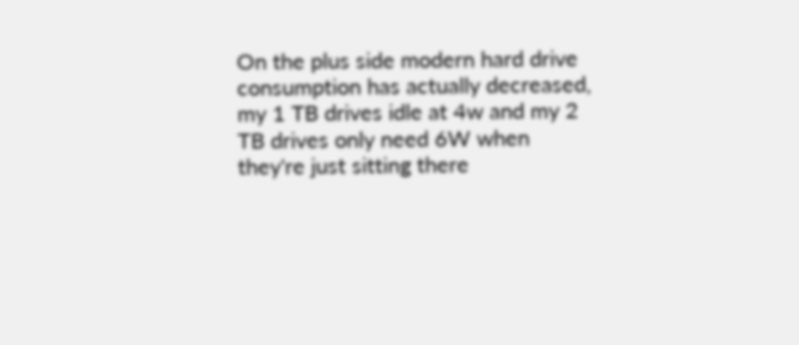On the plus side modern hard drive consumption has actually decreased, my 1 TB drives idle at 4w and my 2 TB drives only need 6W when they're just sitting there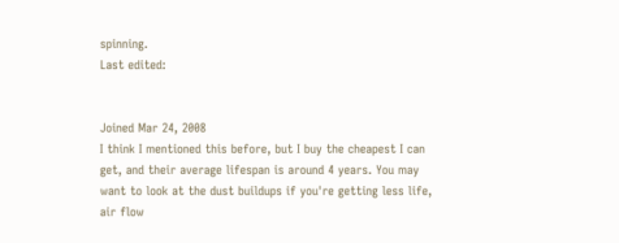spinning.
Last edited:


Joined Mar 24, 2008
I think I mentioned this before, but I buy the cheapest I can get, and their average lifespan is around 4 years. You may want to look at the dust buildups if you're getting less life, air flow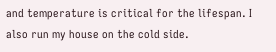and temperature is critical for the lifespan. I also run my house on the cold side.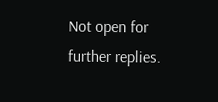Not open for further replies.